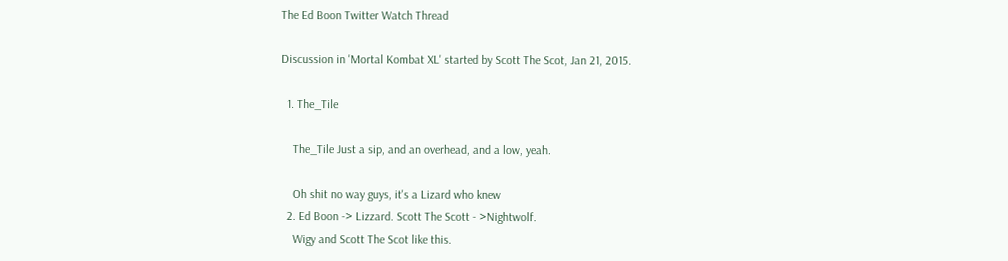The Ed Boon Twitter Watch Thread

Discussion in 'Mortal Kombat XL' started by Scott The Scot, Jan 21, 2015.

  1. The_Tile

    The_Tile Just a sip, and an overhead, and a low, yeah.

    Oh shit no way guys, it's a Lizard who knew
  2. Ed Boon -> Lizzard. Scott The Scott - >Nightwolf.
    Wigy and Scott The Scot like this.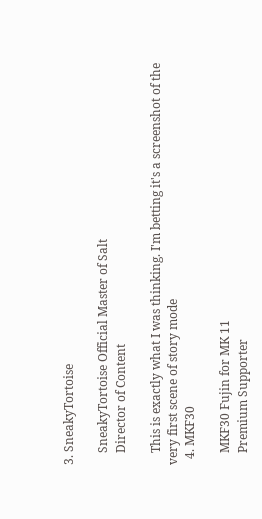3. SneakyTortoise

    SneakyTortoise Official Master of Salt
    Director of Content

    This is exactly what I was thinking. I'm betting it's a screenshot of the very first scene of story mode
  4. MKF30

    MKF30 Fujin for MK 11
    Premium Supporter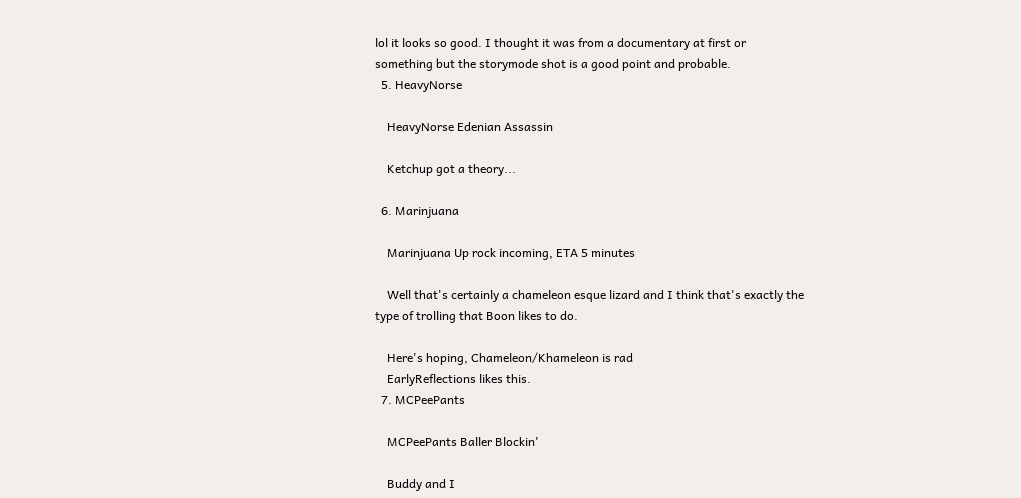lol it looks so good. I thought it was from a documentary at first or something but the storymode shot is a good point and probable.
  5. HeavyNorse

    HeavyNorse Edenian Assassin

    Ketchup got a theory...

  6. Marinjuana

    Marinjuana Up rock incoming, ETA 5 minutes

    Well that's certainly a chameleon esque lizard and I think that's exactly the type of trolling that Boon likes to do.

    Here's hoping, Chameleon/Khameleon is rad
    EarlyReflections likes this.
  7. MCPeePants

    MCPeePants Baller Blockin'

    Buddy and I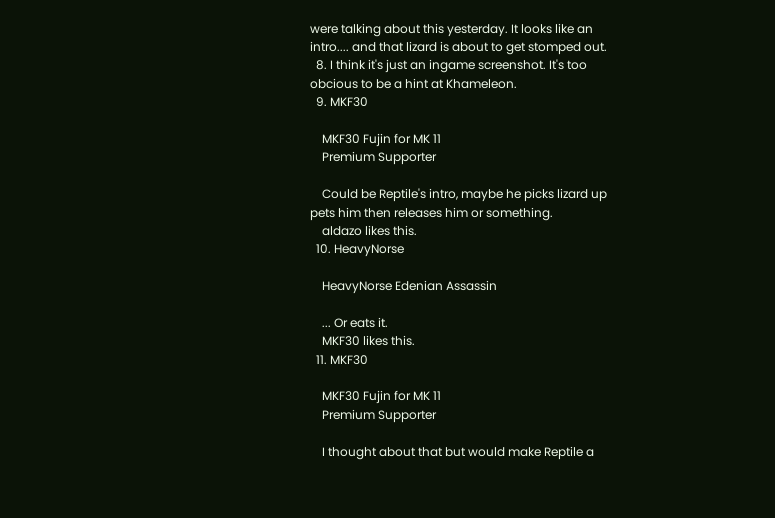were talking about this yesterday. It looks like an intro.... and that lizard is about to get stomped out.
  8. I think it's just an ingame screenshot. It's too obcious to be a hint at Khameleon.
  9. MKF30

    MKF30 Fujin for MK 11
    Premium Supporter

    Could be Reptile's intro, maybe he picks lizard up pets him then releases him or something.
    aldazo likes this.
  10. HeavyNorse

    HeavyNorse Edenian Assassin

    ... Or eats it.
    MKF30 likes this.
  11. MKF30

    MKF30 Fujin for MK 11
    Premium Supporter

    I thought about that but would make Reptile a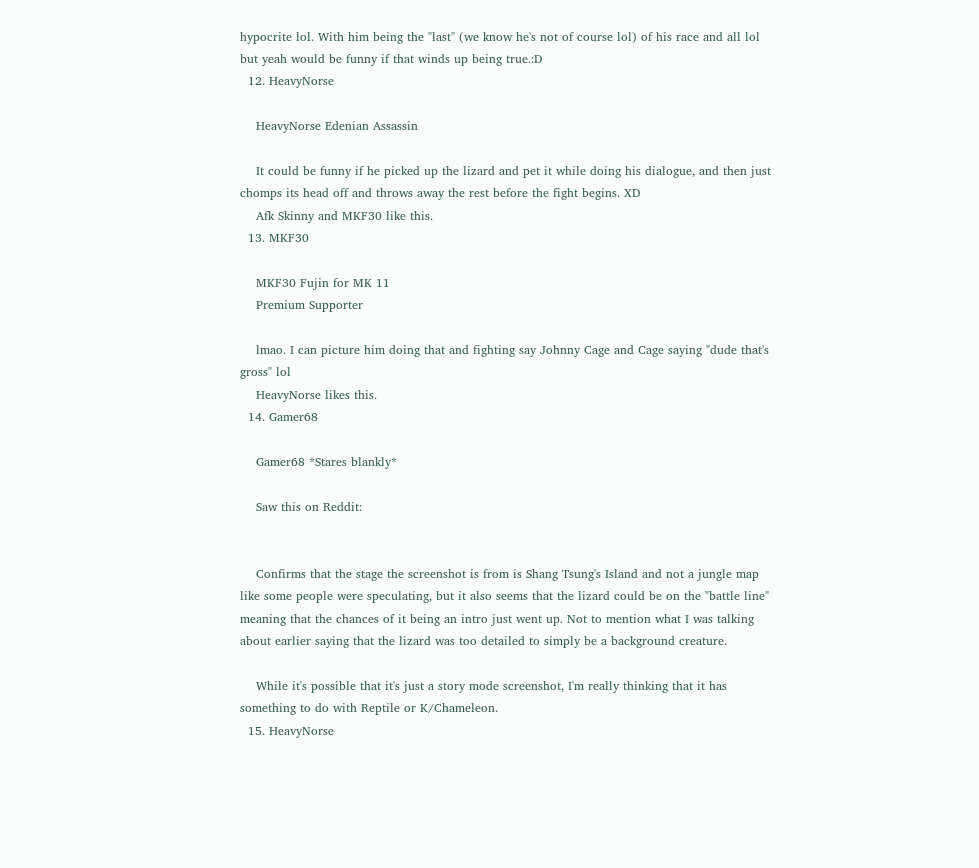hypocrite lol. With him being the "last" (we know he's not of course lol) of his race and all lol but yeah would be funny if that winds up being true.:D
  12. HeavyNorse

    HeavyNorse Edenian Assassin

    It could be funny if he picked up the lizard and pet it while doing his dialogue, and then just chomps its head off and throws away the rest before the fight begins. XD
    Afk Skinny and MKF30 like this.
  13. MKF30

    MKF30 Fujin for MK 11
    Premium Supporter

    lmao. I can picture him doing that and fighting say Johnny Cage and Cage saying "dude that's gross" lol
    HeavyNorse likes this.
  14. Gamer68

    Gamer68 *Stares blankly*

    Saw this on Reddit:


    Confirms that the stage the screenshot is from is Shang Tsung's Island and not a jungle map like some people were speculating, but it also seems that the lizard could be on the "battle line" meaning that the chances of it being an intro just went up. Not to mention what I was talking about earlier saying that the lizard was too detailed to simply be a background creature.

    While it's possible that it's just a story mode screenshot, I'm really thinking that it has something to do with Reptile or K/Chameleon.
  15. HeavyNorse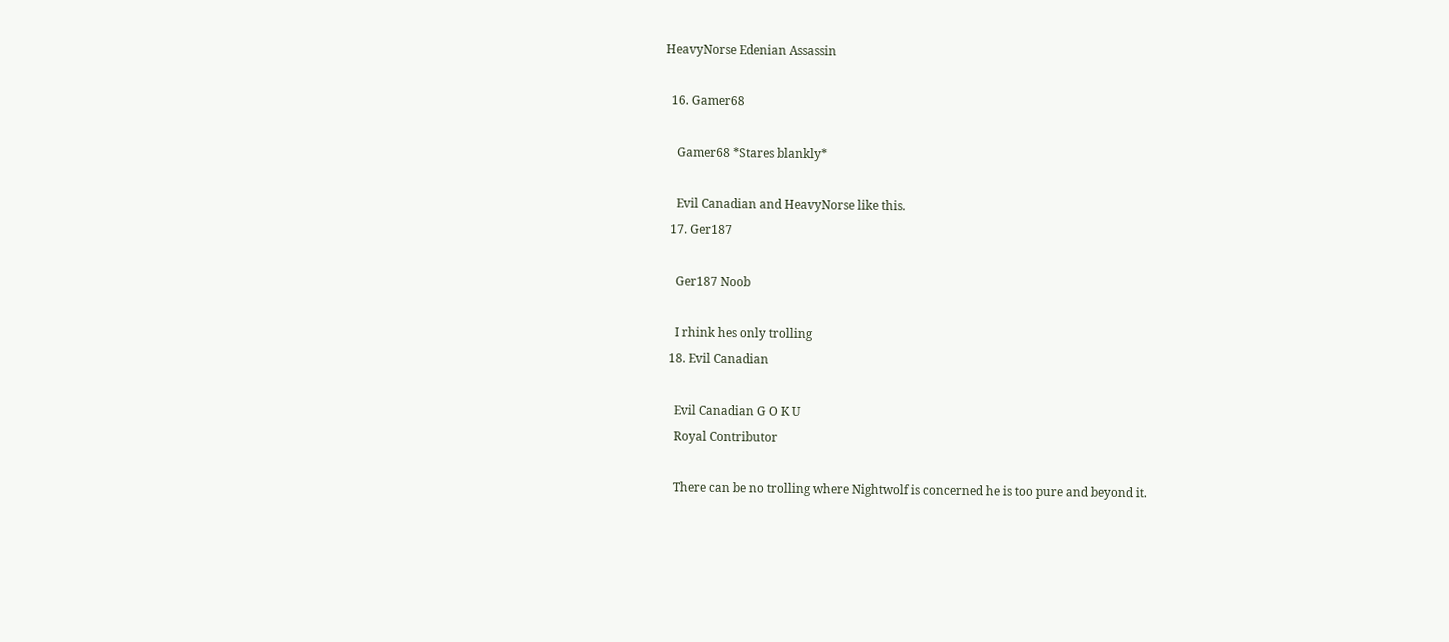HeavyNorse Edenian Assassin

  16. Gamer68

    Gamer68 *Stares blankly*

    Evil Canadian and HeavyNorse like this.
  17. Ger187

    Ger187 Noob

    I rhink hes only trolling
  18. Evil Canadian

    Evil Canadian G O K U
    Royal Contributor

    There can be no trolling where Nightwolf is concerned he is too pure and beyond it.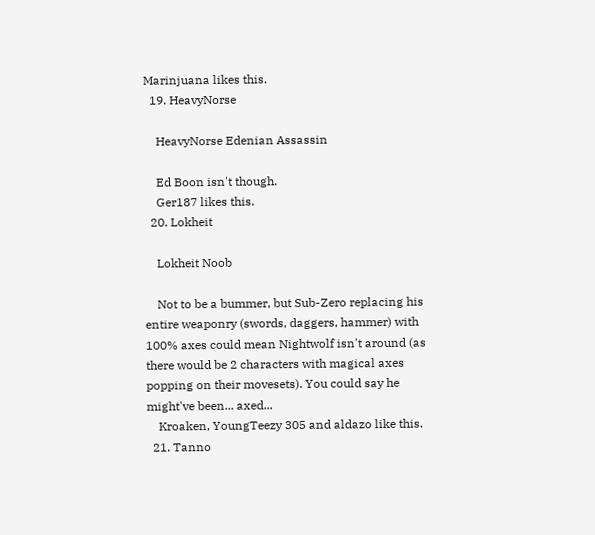Marinjuana likes this.
  19. HeavyNorse

    HeavyNorse Edenian Assassin

    Ed Boon isn't though.
    Ger187 likes this.
  20. Lokheit

    Lokheit Noob

    Not to be a bummer, but Sub-Zero replacing his entire weaponry (swords, daggers, hammer) with 100% axes could mean Nightwolf isn't around (as there would be 2 characters with magical axes popping on their movesets). You could say he might've been... axed...
    Kroaken, YoungTeezy 305 and aldazo like this.
  21. Tanno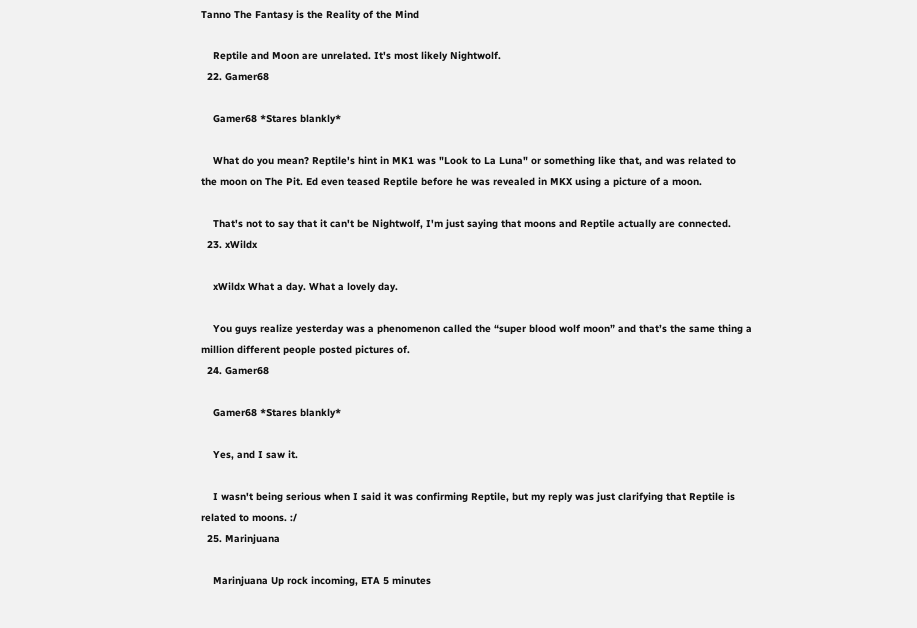Tanno The Fantasy is the Reality of the Mind

    Reptile and Moon are unrelated. It's most likely Nightwolf.
  22. Gamer68

    Gamer68 *Stares blankly*

    What do you mean? Reptile's hint in MK1 was "Look to La Luna" or something like that, and was related to the moon on The Pit. Ed even teased Reptile before he was revealed in MKX using a picture of a moon.

    That's not to say that it can't be Nightwolf, I'm just saying that moons and Reptile actually are connected.
  23. xWildx

    xWildx What a day. What a lovely day.

    You guys realize yesterday was a phenomenon called the “super blood wolf moon” and that’s the same thing a million different people posted pictures of.
  24. Gamer68

    Gamer68 *Stares blankly*

    Yes, and I saw it.

    I wasn't being serious when I said it was confirming Reptile, but my reply was just clarifying that Reptile is related to moons. :/
  25. Marinjuana

    Marinjuana Up rock incoming, ETA 5 minutes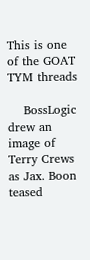This is one of the GOAT TYM threads

    BossLogic drew an image of Terry Crews as Jax. Boon teased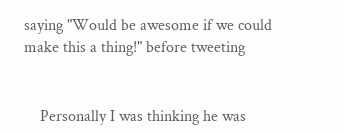saying "Would be awesome if we could make this a thing!" before tweeting


    Personally I was thinking he was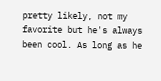pretty likely, not my favorite but he's always been cool. As long as he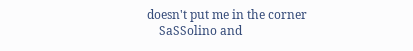doesn't put me in the corner
    SaSSolino and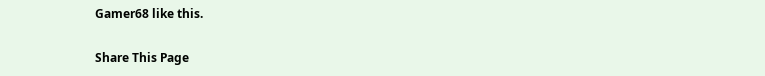Gamer68 like this.

Share This Page